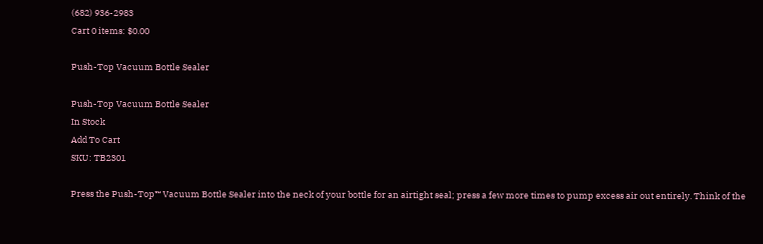(682) 936-2983
Cart 0 items: $0.00

Push-Top Vacuum Bottle Sealer

Push-Top Vacuum Bottle Sealer
In Stock
Add To Cart
SKU: TB2301

Press the Push-Top™ Vacuum Bottle Sealer into the neck of your bottle for an airtight seal; press a few more times to pump excess air out entirely. Think of the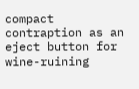compact contraption as an eject button for wine-ruining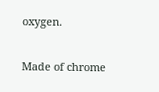oxygen.

Made of chrome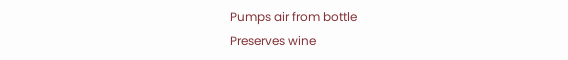Pumps air from bottle
Preserves wine